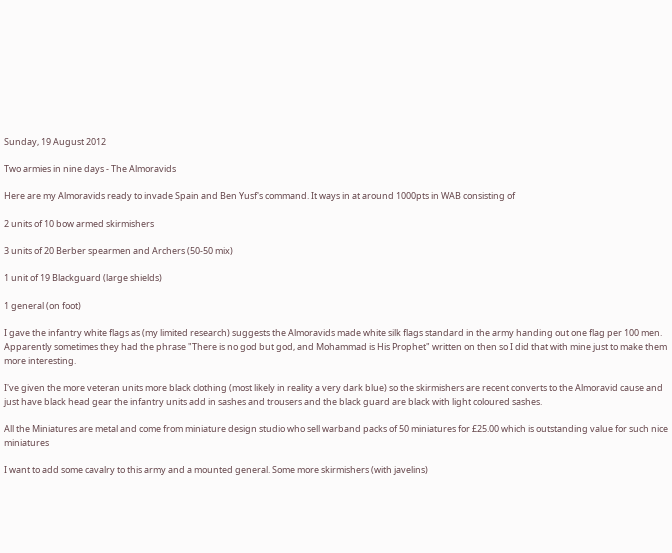Sunday, 19 August 2012

Two armies in nine days - The Almoravids

Here are my Almoravids ready to invade Spain and Ben Yusf's command. It ways in at around 1000pts in WAB consisting of

2 units of 10 bow armed skirmishers

3 units of 20 Berber spearmen and Archers (50-50 mix)

1 unit of 19 Blackguard (large shields)

1 general (on foot)

I gave the infantry white flags as (my limited research) suggests the Almoravids made white silk flags standard in the army handing out one flag per 100 men. Apparently sometimes they had the phrase "There is no god but god, and Mohammad is His Prophet" written on then so I did that with mine just to make them more interesting.

I've given the more veteran units more black clothing (most likely in reality a very dark blue) so the skirmishers are recent converts to the Almoravid cause and just have black head gear the infantry units add in sashes and trousers and the black guard are black with light coloured sashes.

All the Miniatures are metal and come from miniature design studio who sell warband packs of 50 miniatures for £25.00 which is outstanding value for such nice miniatures

I want to add some cavalry to this army and a mounted general. Some more skirmishers (with javelins)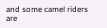and some camel riders are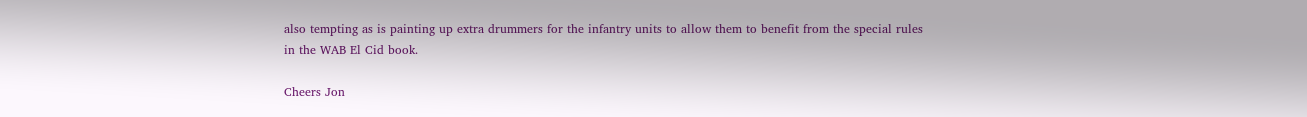also tempting as is painting up extra drummers for the infantry units to allow them to benefit from the special rules in the WAB El Cid book.

Cheers Jon